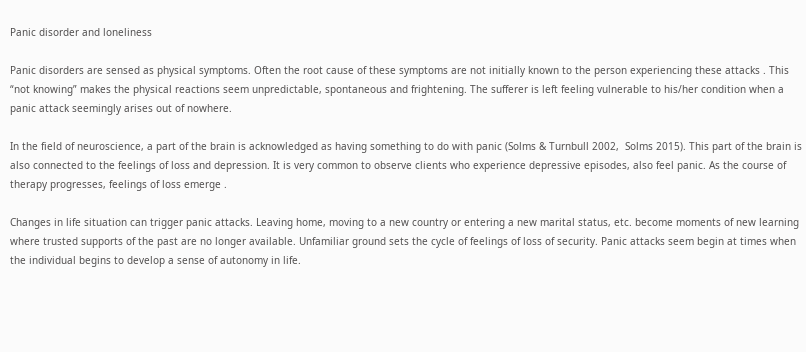Panic disorder and loneliness

Panic disorders are sensed as physical symptoms. Often the root cause of these symptoms are not initially known to the person experiencing these attacks . This “not knowing” makes the physical reactions seem unpredictable, spontaneous and frightening. The sufferer is left feeling vulnerable to his/her condition when a panic attack seemingly arises out of nowhere.

In the field of neuroscience, a part of the brain is acknowledged as having something to do with panic (Solms & Turnbull 2002,  Solms 2015). This part of the brain is also connected to the feelings of loss and depression. It is very common to observe clients who experience depressive episodes, also feel panic. As the course of therapy progresses, feelings of loss emerge .

Changes in life situation can trigger panic attacks. Leaving home, moving to a new country or entering a new marital status, etc. become moments of new learning where trusted supports of the past are no longer available. Unfamiliar ground sets the cycle of feelings of loss of security. Panic attacks seem begin at times when the individual begins to develop a sense of autonomy in life.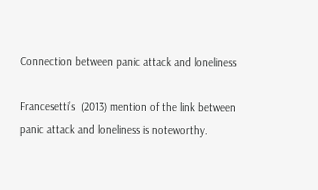Connection between panic attack and loneliness

Francesetti’s  (2013) mention of the link between panic attack and loneliness is noteworthy.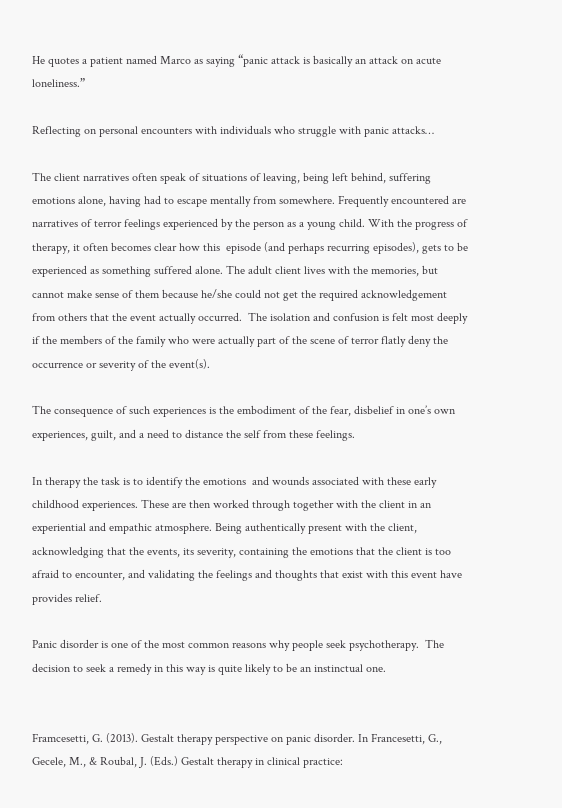He quotes a patient named Marco as saying “panic attack is basically an attack on acute loneliness.”

Reflecting on personal encounters with individuals who struggle with panic attacks…

The client narratives often speak of situations of leaving, being left behind, suffering emotions alone, having had to escape mentally from somewhere. Frequently encountered are narratives of terror feelings experienced by the person as a young child. With the progress of therapy, it often becomes clear how this  episode (and perhaps recurring episodes), gets to be experienced as something suffered alone. The adult client lives with the memories, but cannot make sense of them because he/she could not get the required acknowledgement from others that the event actually occurred.  The isolation and confusion is felt most deeply if the members of the family who were actually part of the scene of terror flatly deny the occurrence or severity of the event(s).

The consequence of such experiences is the embodiment of the fear, disbelief in one’s own experiences, guilt, and a need to distance the self from these feelings.

In therapy the task is to identify the emotions  and wounds associated with these early childhood experiences. These are then worked through together with the client in an experiential and empathic atmosphere. Being authentically present with the client, acknowledging that the events, its severity, containing the emotions that the client is too afraid to encounter, and validating the feelings and thoughts that exist with this event have provides relief.

Panic disorder is one of the most common reasons why people seek psychotherapy.  The decision to seek a remedy in this way is quite likely to be an instinctual one.


Framcesetti, G. (2013). Gestalt therapy perspective on panic disorder. In Francesetti, G., Gecele, M., & Roubal, J. (Eds.) Gestalt therapy in clinical practice: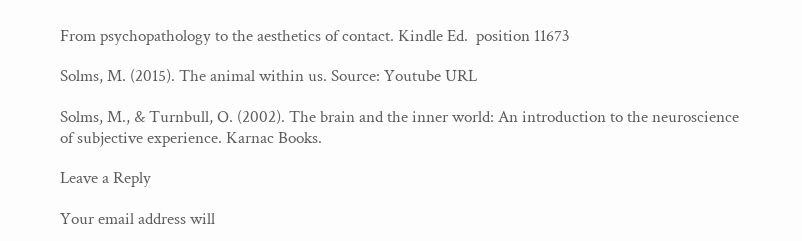From psychopathology to the aesthetics of contact. Kindle Ed.  position 11673

Solms, M. (2015). The animal within us. Source: Youtube URL

Solms, M., & Turnbull, O. (2002). The brain and the inner world: An introduction to the neuroscience of subjective experience. Karnac Books.

Leave a Reply

Your email address will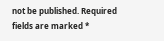not be published. Required fields are marked *